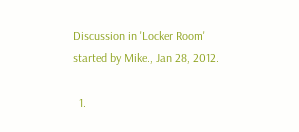Discussion in 'Locker Room' started by Mike., Jan 28, 2012.

  1.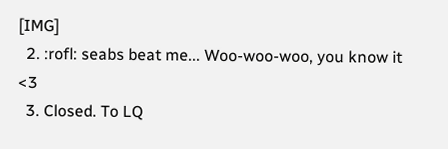[IMG]
  2. :rofl: seabs beat me... Woo-woo-woo, you know it <3
  3. Closed. To LQ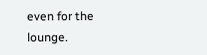even for the lounge.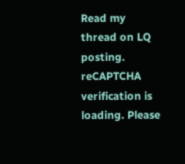Read my thread on LQ posting.
reCAPTCHA verification is loading. Please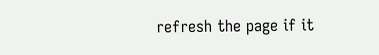refresh the page if it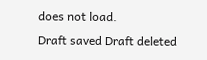does not load.
Draft saved Draft deleted